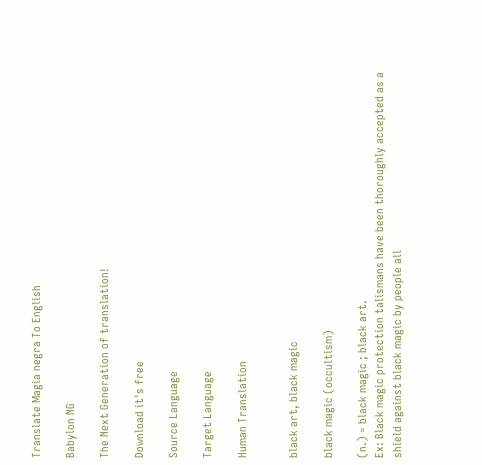Translate Magia negra To English

Babylon NG

The Next Generation of translation!

Download it's free

Source Language

Target Language

Human Translation


black art, black magic

black magic (occultism)

(n.) = black magic ; black art.
Ex: Black magic protection talismans have been thoroughly accepted as a shield against black magic by people all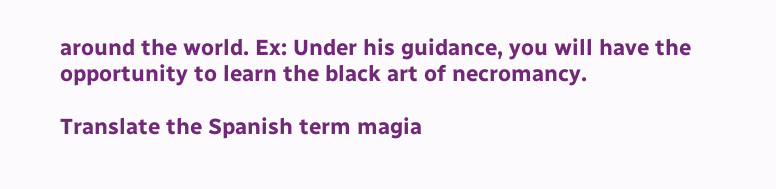around the world. Ex: Under his guidance, you will have the opportunity to learn the black art of necromancy.

Translate the Spanish term magia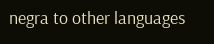negra to other languages